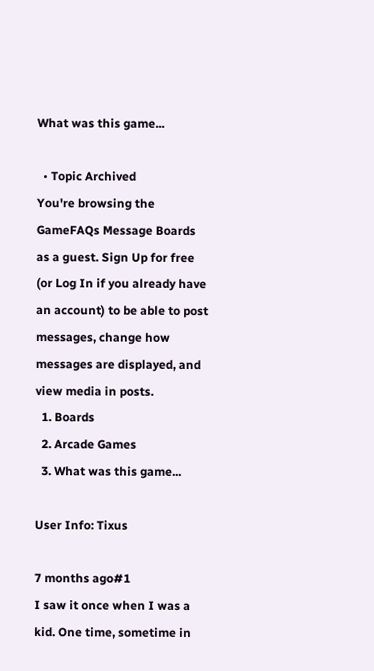What was this game...

  • Topic Archived
You're browsing the GameFAQs Message Boards as a guest. Sign Up for free (or Log In if you already have an account) to be able to post messages, change how messages are displayed, and view media in posts.
  1. Boards
  2. Arcade Games
  3. What was this game...

User Info: Tixus

7 months ago#1
I saw it once when I was a kid. One time, sometime in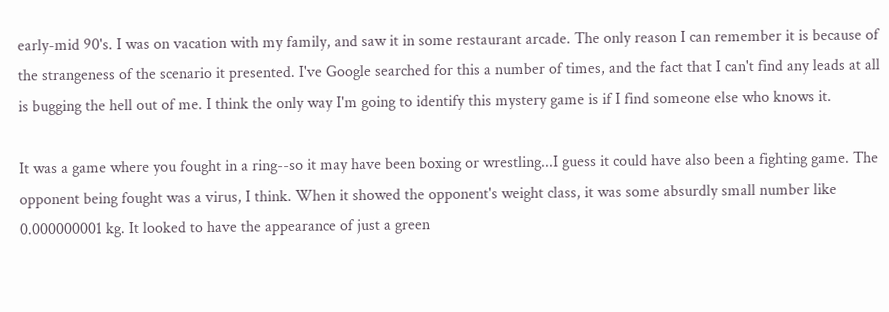early-mid 90's. I was on vacation with my family, and saw it in some restaurant arcade. The only reason I can remember it is because of the strangeness of the scenario it presented. I've Google searched for this a number of times, and the fact that I can't find any leads at all is bugging the hell out of me. I think the only way I'm going to identify this mystery game is if I find someone else who knows it.

It was a game where you fought in a ring--so it may have been boxing or wrestling...I guess it could have also been a fighting game. The opponent being fought was a virus, I think. When it showed the opponent's weight class, it was some absurdly small number like 0.000000001 kg. It looked to have the appearance of just a green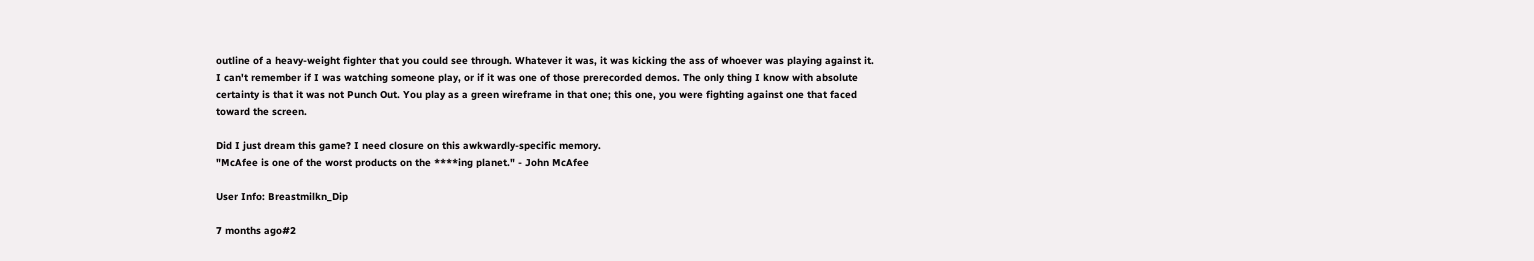outline of a heavy-weight fighter that you could see through. Whatever it was, it was kicking the ass of whoever was playing against it. I can't remember if I was watching someone play, or if it was one of those prerecorded demos. The only thing I know with absolute certainty is that it was not Punch Out. You play as a green wireframe in that one; this one, you were fighting against one that faced toward the screen.

Did I just dream this game? I need closure on this awkwardly-specific memory.
"McAfee is one of the worst products on the ****ing planet." - John McAfee

User Info: Breastmilkn_Dip

7 months ago#2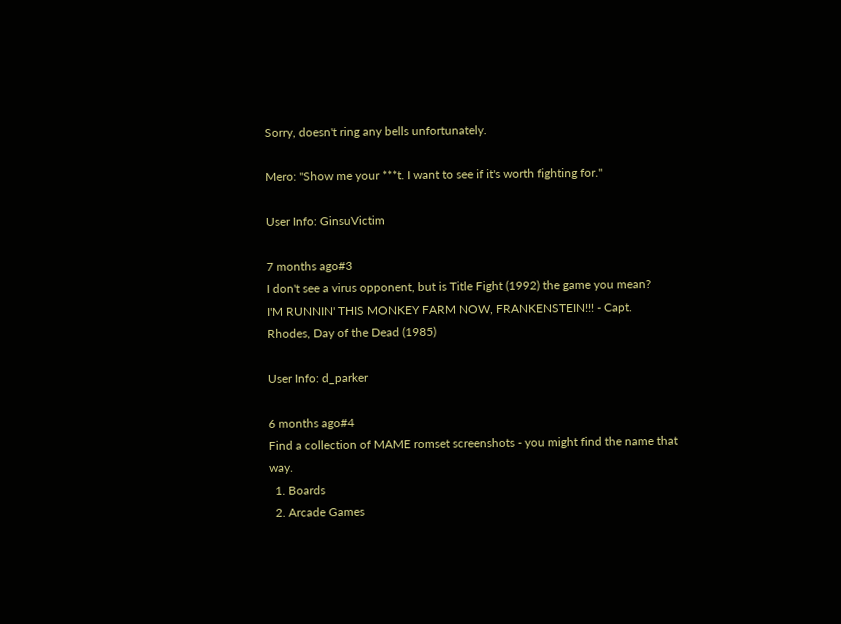Sorry, doesn't ring any bells unfortunately.

Mero: "Show me your ***t. I want to see if it's worth fighting for."

User Info: GinsuVictim

7 months ago#3
I don't see a virus opponent, but is Title Fight (1992) the game you mean?
I'M RUNNIN' THIS MONKEY FARM NOW, FRANKENSTEIN!!! - Capt. Rhodes, Day of the Dead (1985)

User Info: d_parker

6 months ago#4
Find a collection of MAME romset screenshots - you might find the name that way.
  1. Boards
  2. Arcade Games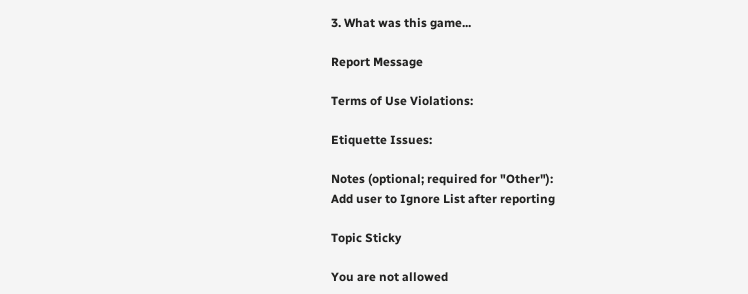3. What was this game...

Report Message

Terms of Use Violations:

Etiquette Issues:

Notes (optional; required for "Other"):
Add user to Ignore List after reporting

Topic Sticky

You are not allowed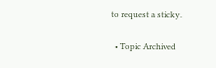to request a sticky.

  • Topic Archived